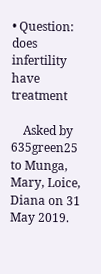• Question: does infertility have treatment

    Asked by 635green25 to Munga, Mary, Loice, Diana on 31 May 2019.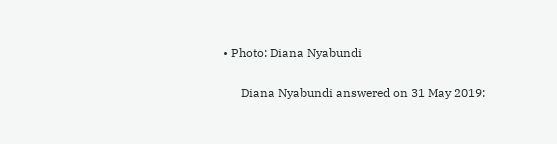• Photo: Diana Nyabundi

      Diana Nyabundi answered on 31 May 2019: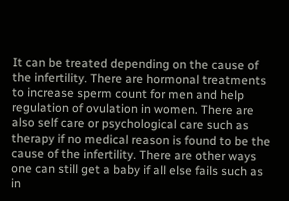It can be treated depending on the cause of the infertility. There are hormonal treatments to increase sperm count for men and help regulation of ovulation in women. There are also self care or psychological care such as therapy if no medical reason is found to be the cause of the infertility. There are other ways one can still get a baby if all else fails such as in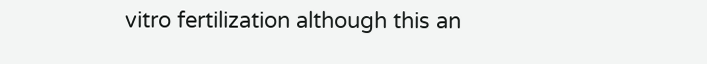vitro fertilization although this an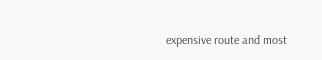expensive route and most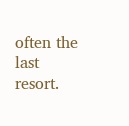often the last resort.